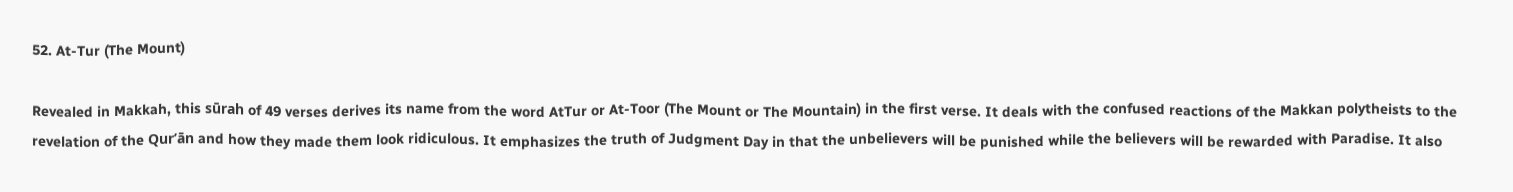52. At-Tur (The Mount)

Revealed in Makkah, this sūrah of 49 verses derives its name from the word AtTur or At-Toor (The Mount or The Mountain) in the first verse. It deals with the confused reactions of the Makkan polytheists to the revelation of the Qur’ān and how they made them look ridiculous. It emphasizes the truth of Judgment Day in that the unbelievers will be punished while the believers will be rewarded with Paradise. It also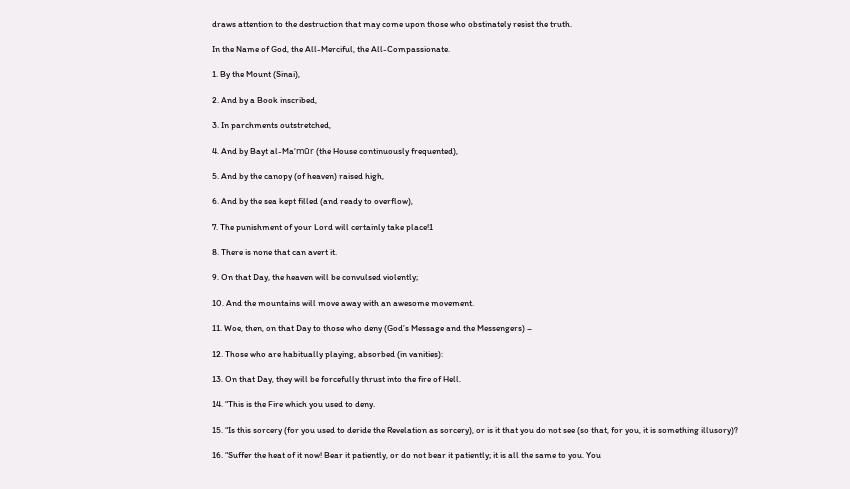draws attention to the destruction that may come upon those who obstinately resist the truth.

In the Name of God, the All-Merciful, the All-Compassionate.

1. By the Mount (Sinai),

2. And by a Book inscribed,

3. In parchments outstretched,

4. And by Bayt al-Ma‘mūr (the House continuously frequented),

5. And by the canopy (of heaven) raised high,

6. And by the sea kept filled (and ready to overflow),

7. The punishment of your Lord will certainly take place!1

8. There is none that can avert it.

9. On that Day, the heaven will be convulsed violently;

10. And the mountains will move away with an awesome movement.

11. Woe, then, on that Day to those who deny (God’s Message and the Messengers) –

12. Those who are habitually playing, absorbed (in vanities):

13. On that Day, they will be forcefully thrust into the fire of Hell.

14. “This is the Fire which you used to deny.

15. “Is this sorcery (for you used to deride the Revelation as sorcery), or is it that you do not see (so that, for you, it is something illusory)?

16. “Suffer the heat of it now! Bear it patiently, or do not bear it patiently; it is all the same to you. You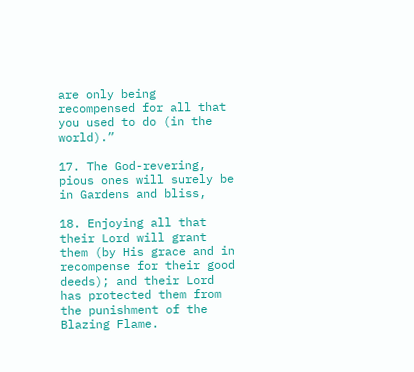are only being recompensed for all that you used to do (in the world).”

17. The God-revering, pious ones will surely be in Gardens and bliss,

18. Enjoying all that their Lord will grant them (by His grace and in recompense for their good deeds); and their Lord has protected them from the punishment of the Blazing Flame.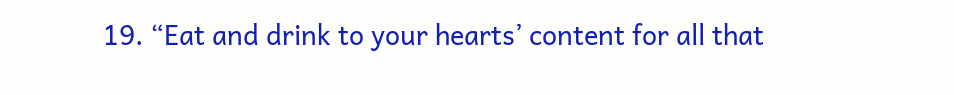19. “Eat and drink to your hearts’ content for all that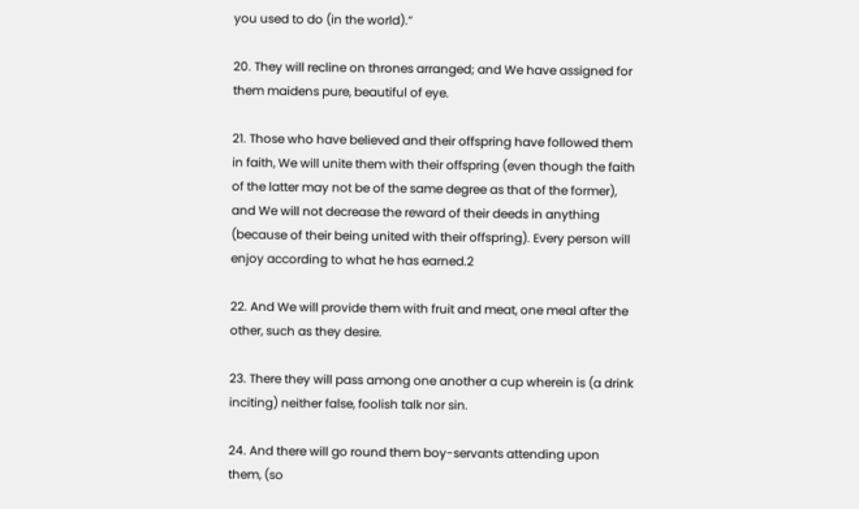you used to do (in the world).”

20. They will recline on thrones arranged; and We have assigned for them maidens pure, beautiful of eye.

21. Those who have believed and their offspring have followed them in faith, We will unite them with their offspring (even though the faith of the latter may not be of the same degree as that of the former), and We will not decrease the reward of their deeds in anything (because of their being united with their offspring). Every person will enjoy according to what he has earned.2

22. And We will provide them with fruit and meat, one meal after the other, such as they desire.

23. There they will pass among one another a cup wherein is (a drink inciting) neither false, foolish talk nor sin.

24. And there will go round them boy-servants attending upon them, (so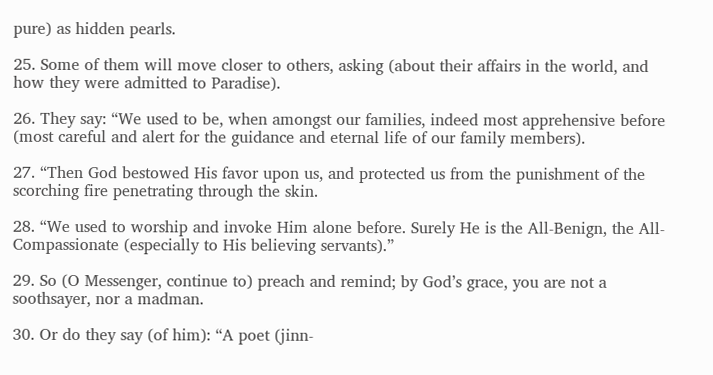pure) as hidden pearls.

25. Some of them will move closer to others, asking (about their affairs in the world, and how they were admitted to Paradise).

26. They say: “We used to be, when amongst our families, indeed most apprehensive before (most careful and alert for the guidance and eternal life of our family members).

27. “Then God bestowed His favor upon us, and protected us from the punishment of the scorching fire penetrating through the skin.

28. “We used to worship and invoke Him alone before. Surely He is the All-Benign, the All-Compassionate (especially to His believing servants).”

29. So (O Messenger, continue to) preach and remind; by God’s grace, you are not a soothsayer, nor a madman.

30. Or do they say (of him): “A poet (jinn-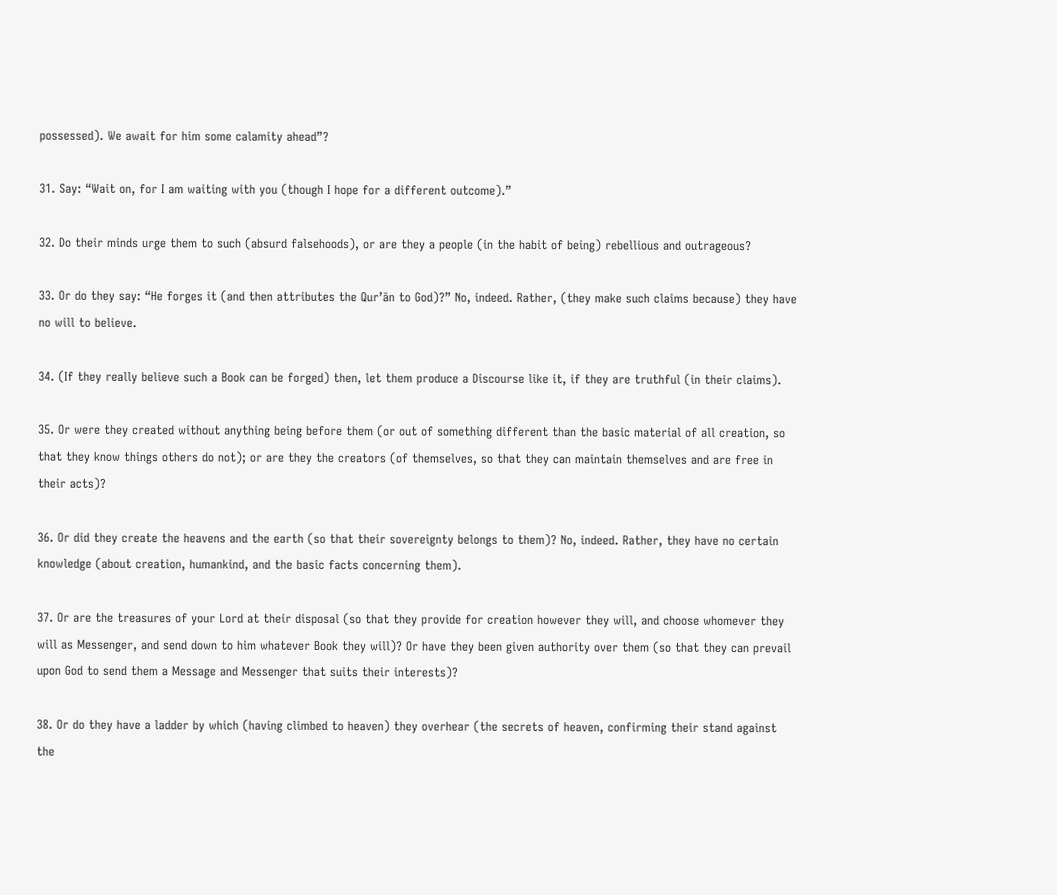possessed). We await for him some calamity ahead”?

31. Say: “Wait on, for I am waiting with you (though I hope for a different outcome).”

32. Do their minds urge them to such (absurd falsehoods), or are they a people (in the habit of being) rebellious and outrageous?

33. Or do they say: “He forges it (and then attributes the Qur’ān to God)?” No, indeed. Rather, (they make such claims because) they have no will to believe.

34. (If they really believe such a Book can be forged) then, let them produce a Discourse like it, if they are truthful (in their claims).

35. Or were they created without anything being before them (or out of something different than the basic material of all creation, so that they know things others do not); or are they the creators (of themselves, so that they can maintain themselves and are free in their acts)?

36. Or did they create the heavens and the earth (so that their sovereignty belongs to them)? No, indeed. Rather, they have no certain knowledge (about creation, humankind, and the basic facts concerning them).

37. Or are the treasures of your Lord at their disposal (so that they provide for creation however they will, and choose whomever they will as Messenger, and send down to him whatever Book they will)? Or have they been given authority over them (so that they can prevail upon God to send them a Message and Messenger that suits their interests)?

38. Or do they have a ladder by which (having climbed to heaven) they overhear (the secrets of heaven, confirming their stand against the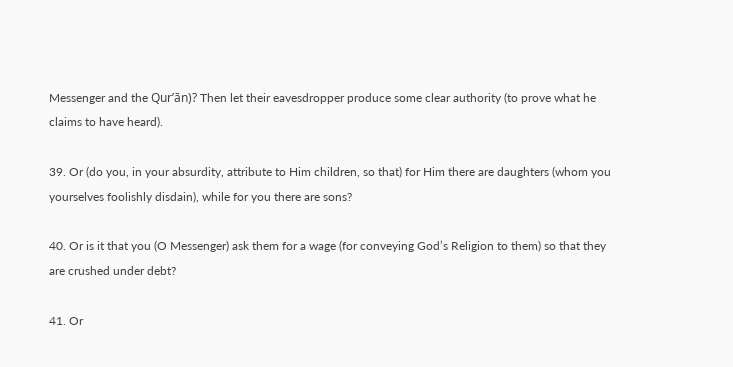Messenger and the Qur’ān)? Then let their eavesdropper produce some clear authority (to prove what he claims to have heard).

39. Or (do you, in your absurdity, attribute to Him children, so that) for Him there are daughters (whom you yourselves foolishly disdain), while for you there are sons?

40. Or is it that you (O Messenger) ask them for a wage (for conveying God’s Religion to them) so that they are crushed under debt?

41. Or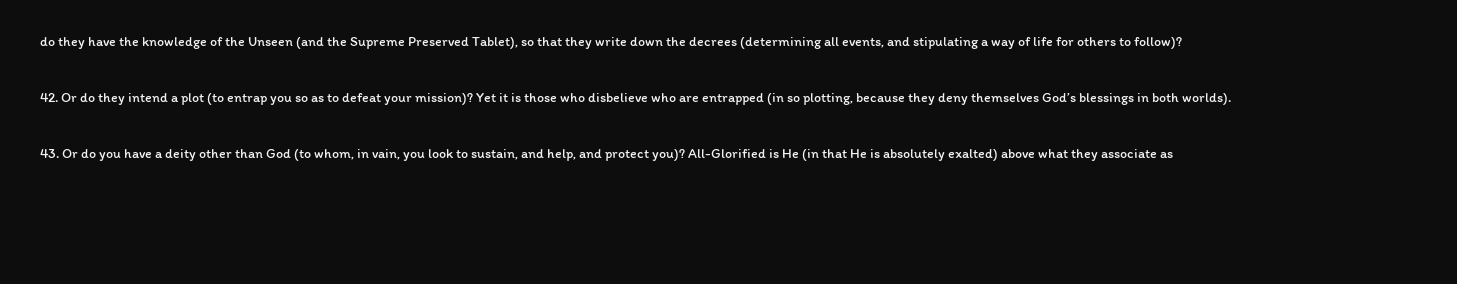do they have the knowledge of the Unseen (and the Supreme Preserved Tablet), so that they write down the decrees (determining all events, and stipulating a way of life for others to follow)?

42. Or do they intend a plot (to entrap you so as to defeat your mission)? Yet it is those who disbelieve who are entrapped (in so plotting, because they deny themselves God’s blessings in both worlds).

43. Or do you have a deity other than God (to whom, in vain, you look to sustain, and help, and protect you)? All-Glorified is He (in that He is absolutely exalted) above what they associate as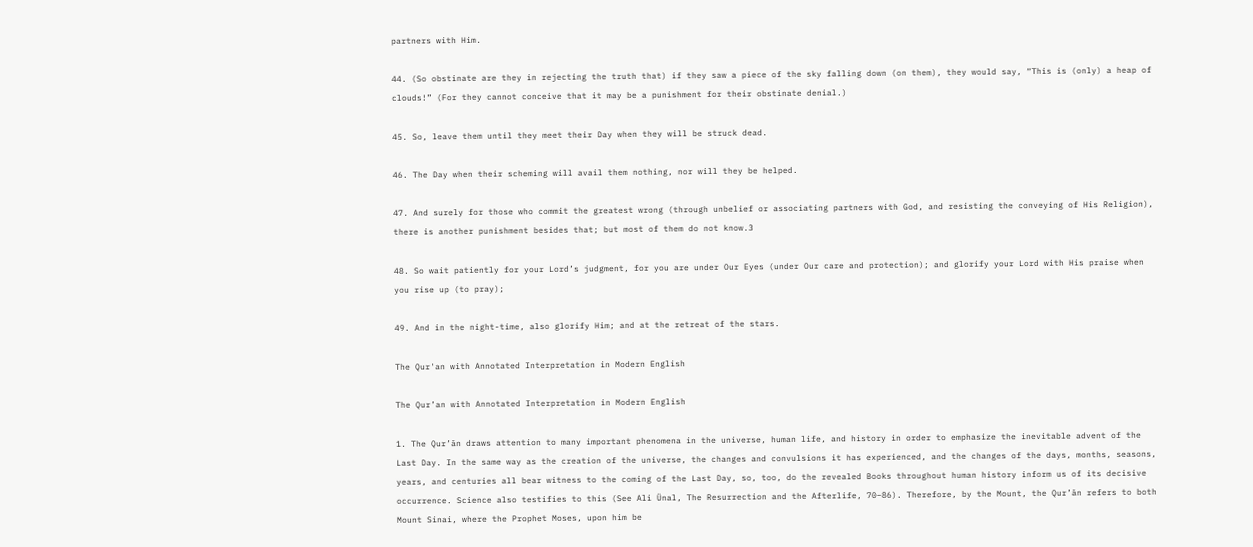partners with Him.

44. (So obstinate are they in rejecting the truth that) if they saw a piece of the sky falling down (on them), they would say, “This is (only) a heap of clouds!” (For they cannot conceive that it may be a punishment for their obstinate denial.)

45. So, leave them until they meet their Day when they will be struck dead.

46. The Day when their scheming will avail them nothing, nor will they be helped.

47. And surely for those who commit the greatest wrong (through unbelief or associating partners with God, and resisting the conveying of His Religion), there is another punishment besides that; but most of them do not know.3

48. So wait patiently for your Lord’s judgment, for you are under Our Eyes (under Our care and protection); and glorify your Lord with His praise when you rise up (to pray);

49. And in the night-time, also glorify Him; and at the retreat of the stars.

The Qur'an with Annotated Interpretation in Modern English

The Qur’an with Annotated Interpretation in Modern English

1. The Qur’ān draws attention to many important phenomena in the universe, human life, and history in order to emphasize the inevitable advent of the Last Day. In the same way as the creation of the universe, the changes and convulsions it has experienced, and the changes of the days, months, seasons, years, and centuries all bear witness to the coming of the Last Day, so, too, do the revealed Books throughout human history inform us of its decisive occurrence. Science also testifies to this (See Ali Ünal, The Resurrection and the Afterlife, 70–86). Therefore, by the Mount, the Qur’ān refers to both Mount Sinai, where the Prophet Moses, upon him be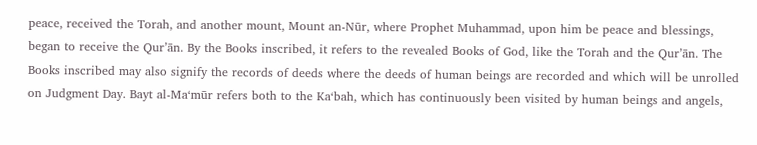peace, received the Torah, and another mount, Mount an-Nūr, where Prophet Muhammad, upon him be peace and blessings, began to receive the Qur’ān. By the Books inscribed, it refers to the revealed Books of God, like the Torah and the Qur’ān. The Books inscribed may also signify the records of deeds where the deeds of human beings are recorded and which will be unrolled on Judgment Day. Bayt al-Ma‘mūr refers both to the Ka‘bah, which has continuously been visited by human beings and angels,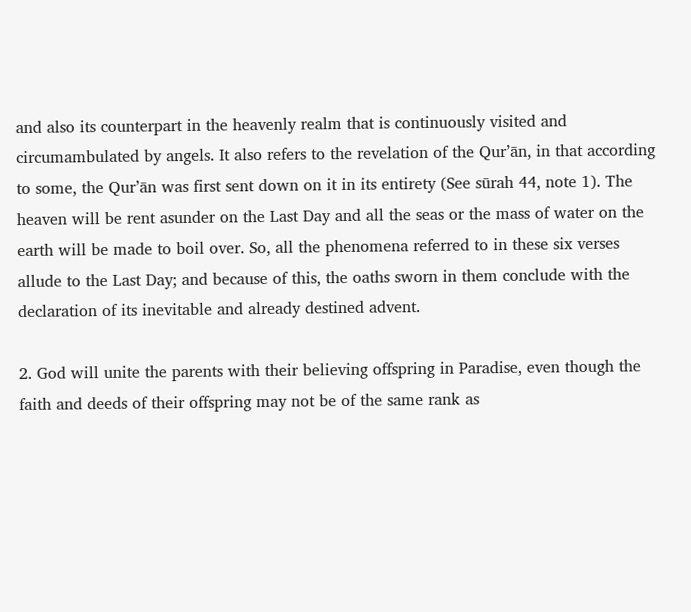and also its counterpart in the heavenly realm that is continuously visited and circumambulated by angels. It also refers to the revelation of the Qur’ān, in that according to some, the Qur’ān was first sent down on it in its entirety (See sūrah 44, note 1). The heaven will be rent asunder on the Last Day and all the seas or the mass of water on the earth will be made to boil over. So, all the phenomena referred to in these six verses allude to the Last Day; and because of this, the oaths sworn in them conclude with the declaration of its inevitable and already destined advent.

2. God will unite the parents with their believing offspring in Paradise, even though the faith and deeds of their offspring may not be of the same rank as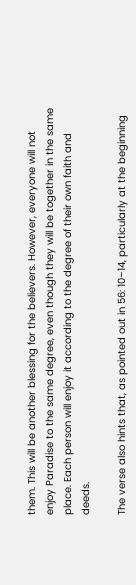them. This will be another blessing for the believers. However, everyone will not enjoy Paradise to the same degree, even though they will be together in the same place. Each person will enjoy it according to the degree of their own faith and deeds.

The verse also hints that, as pointed out in 56: 10–14, particularly at the beginning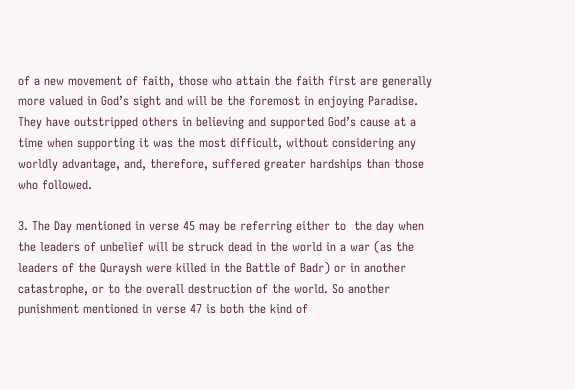of a new movement of faith, those who attain the faith first are generally more valued in God’s sight and will be the foremost in enjoying Paradise. They have outstripped others in believing and supported God’s cause at a time when supporting it was the most difficult, without considering any worldly advantage, and, therefore, suffered greater hardships than those who followed.

3. The Day mentioned in verse 45 may be referring either to  the day when the leaders of unbelief will be struck dead in the world in a war (as the leaders of the Quraysh were killed in the Battle of Badr) or in another catastrophe, or to the overall destruction of the world. So another punishment mentioned in verse 47 is both the kind of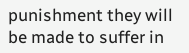punishment they will be made to suffer in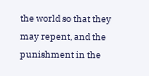the world so that they may repent, and the punishment in the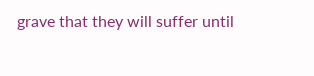grave that they will suffer until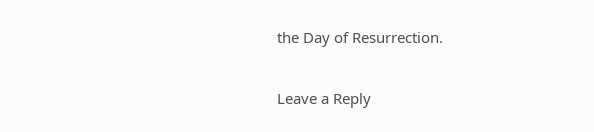the Day of Resurrection.

Leave a Reply